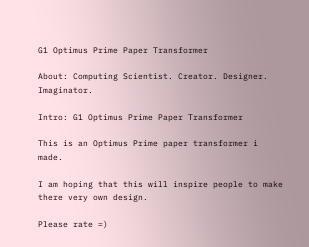G1 Optimus Prime Paper Transformer

About: Computing Scientist. Creator. Designer. Imaginator.

Intro: G1 Optimus Prime Paper Transformer

This is an Optimus Prime paper transformer i made.

I am hoping that this will inspire people to make there very own design.

Please rate =)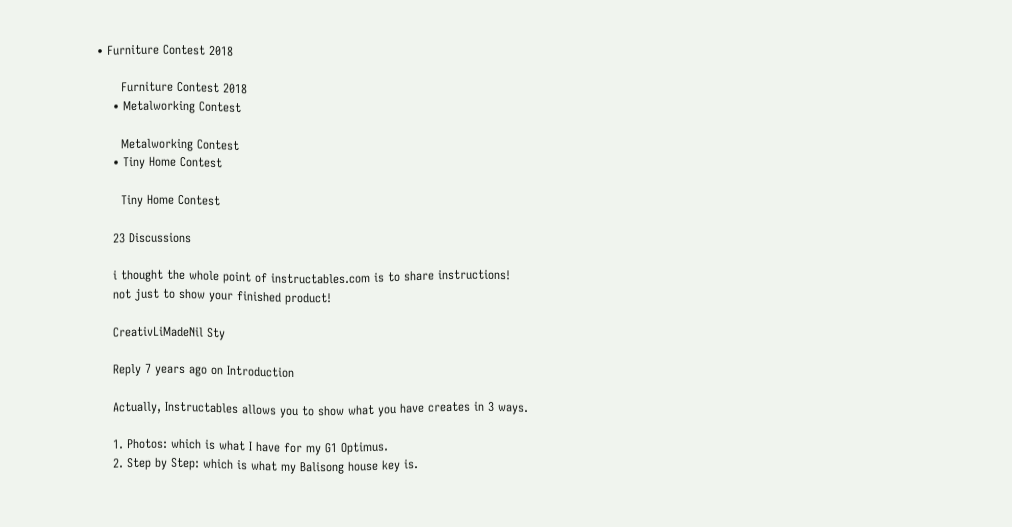• Furniture Contest 2018

      Furniture Contest 2018
    • Metalworking Contest

      Metalworking Contest
    • Tiny Home Contest

      Tiny Home Contest

    23 Discussions

    i thought the whole point of instructables.com is to share instructions!
    not just to show your finished product!

    CreativLiMadeNil Sty

    Reply 7 years ago on Introduction

    Actually, Instructables allows you to show what you have creates in 3 ways.

    1. Photos: which is what I have for my G1 Optimus.
    2. Step by Step: which is what my Balisong house key is.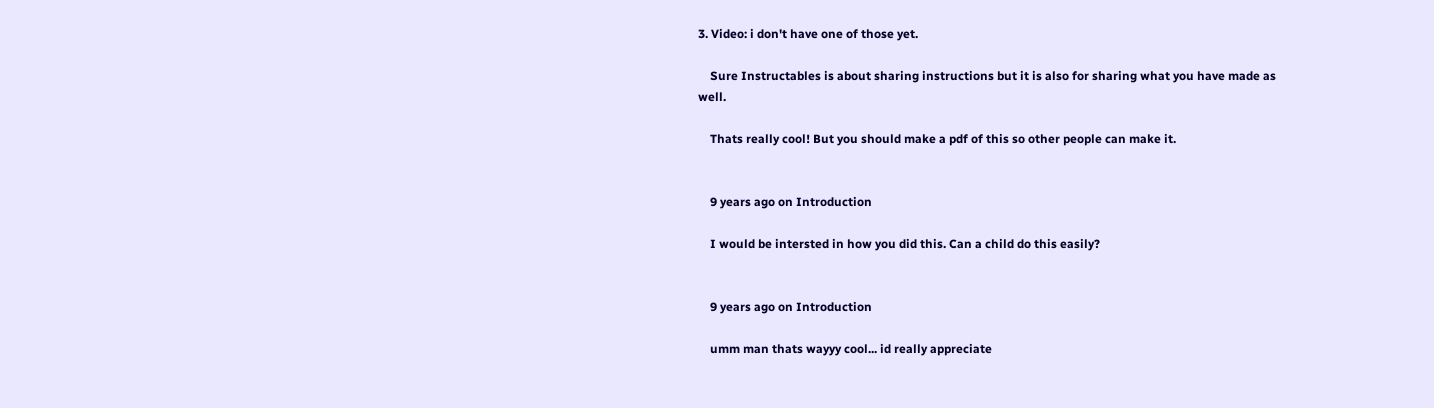3. Video: i don't have one of those yet.

    Sure Instructables is about sharing instructions but it is also for sharing what you have made as well.

    Thats really cool! But you should make a pdf of this so other people can make it.


    9 years ago on Introduction

    I would be intersted in how you did this. Can a child do this easily?


    9 years ago on Introduction

    umm man thats wayyy cool... id really appreciate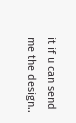it if u can send me the design..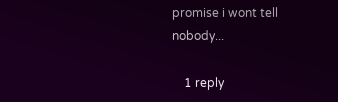promise i wont tell nobody...

    1 reply